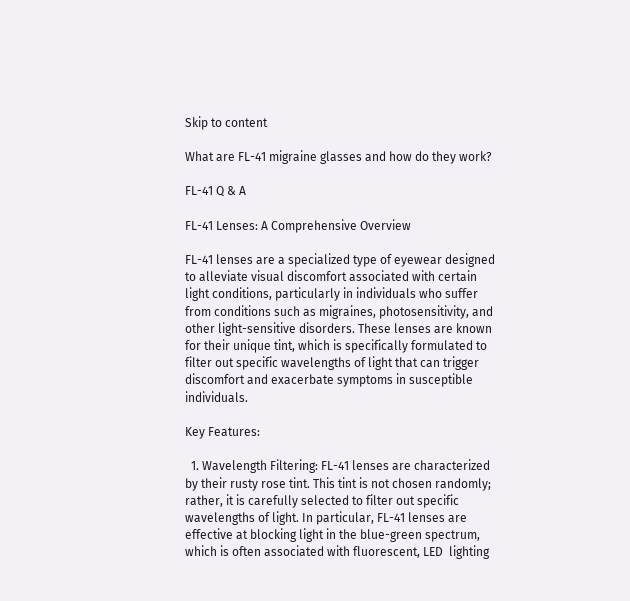Skip to content

What are FL-41 migraine glasses and how do they work?

FL-41 Q & A

FL-41 Lenses: A Comprehensive Overview

FL-41 lenses are a specialized type of eyewear designed to alleviate visual discomfort associated with certain light conditions, particularly in individuals who suffer from conditions such as migraines, photosensitivity, and other light-sensitive disorders. These lenses are known for their unique tint, which is specifically formulated to filter out specific wavelengths of light that can trigger discomfort and exacerbate symptoms in susceptible individuals.

Key Features:

  1. Wavelength Filtering: FL-41 lenses are characterized by their rusty rose tint. This tint is not chosen randomly; rather, it is carefully selected to filter out specific wavelengths of light. In particular, FL-41 lenses are effective at blocking light in the blue-green spectrum, which is often associated with fluorescent, LED  lighting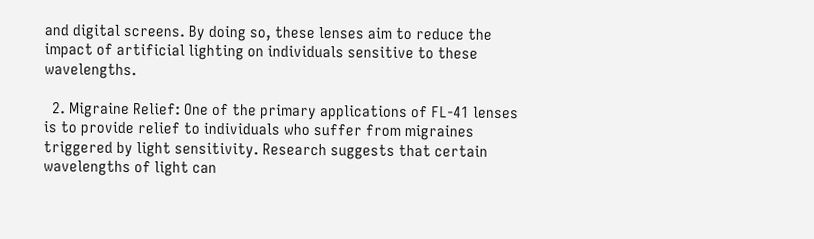and digital screens. By doing so, these lenses aim to reduce the impact of artificial lighting on individuals sensitive to these wavelengths.

  2. Migraine Relief: One of the primary applications of FL-41 lenses is to provide relief to individuals who suffer from migraines triggered by light sensitivity. Research suggests that certain wavelengths of light can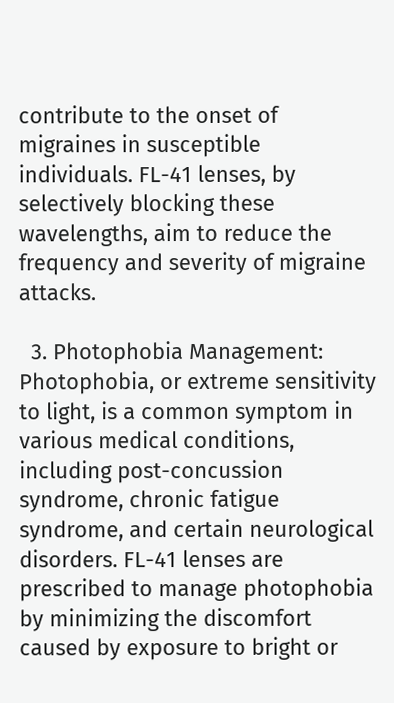contribute to the onset of migraines in susceptible individuals. FL-41 lenses, by selectively blocking these wavelengths, aim to reduce the frequency and severity of migraine attacks.

  3. Photophobia Management: Photophobia, or extreme sensitivity to light, is a common symptom in various medical conditions, including post-concussion syndrome, chronic fatigue syndrome, and certain neurological disorders. FL-41 lenses are prescribed to manage photophobia by minimizing the discomfort caused by exposure to bright or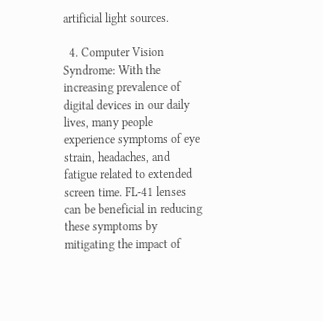artificial light sources.

  4. Computer Vision Syndrome: With the increasing prevalence of digital devices in our daily lives, many people experience symptoms of eye strain, headaches, and fatigue related to extended screen time. FL-41 lenses can be beneficial in reducing these symptoms by mitigating the impact of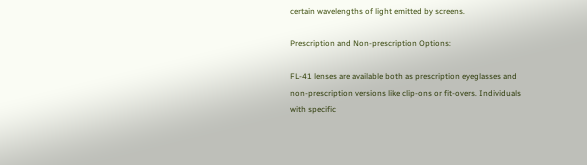certain wavelengths of light emitted by screens.

Prescription and Non-prescription Options:

FL-41 lenses are available both as prescription eyeglasses and non-prescription versions like clip-ons or fit-overs. Individuals with specific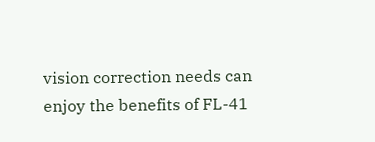vision correction needs can enjoy the benefits of FL-41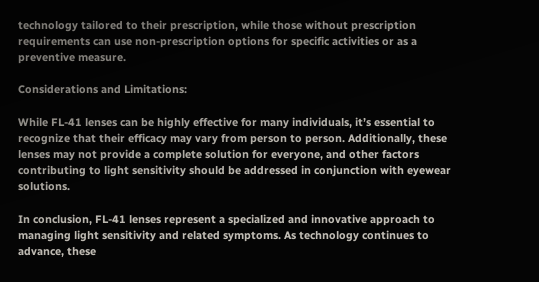technology tailored to their prescription, while those without prescription requirements can use non-prescription options for specific activities or as a preventive measure.

Considerations and Limitations:

While FL-41 lenses can be highly effective for many individuals, it’s essential to recognize that their efficacy may vary from person to person. Additionally, these lenses may not provide a complete solution for everyone, and other factors contributing to light sensitivity should be addressed in conjunction with eyewear solutions.

In conclusion, FL-41 lenses represent a specialized and innovative approach to managing light sensitivity and related symptoms. As technology continues to advance, these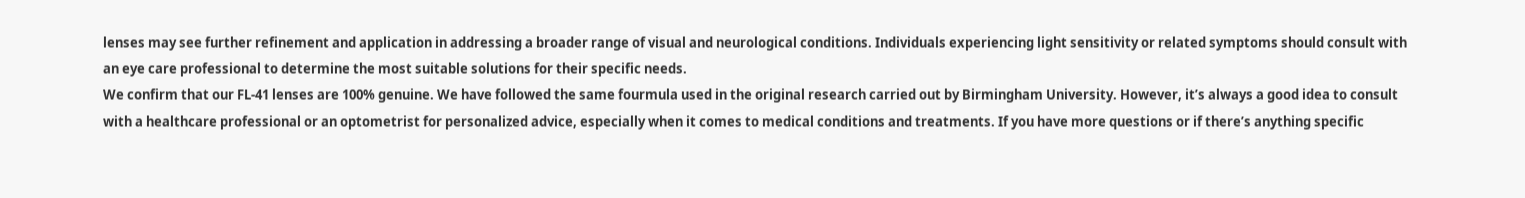lenses may see further refinement and application in addressing a broader range of visual and neurological conditions. Individuals experiencing light sensitivity or related symptoms should consult with an eye care professional to determine the most suitable solutions for their specific needs.
We confirm that our FL-41 lenses are 100% genuine. We have followed the same fourmula used in the original research carried out by Birmingham University. However, it’s always a good idea to consult with a healthcare professional or an optometrist for personalized advice, especially when it comes to medical conditions and treatments. If you have more questions or if there’s anything specific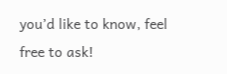you’d like to know, feel free to ask!